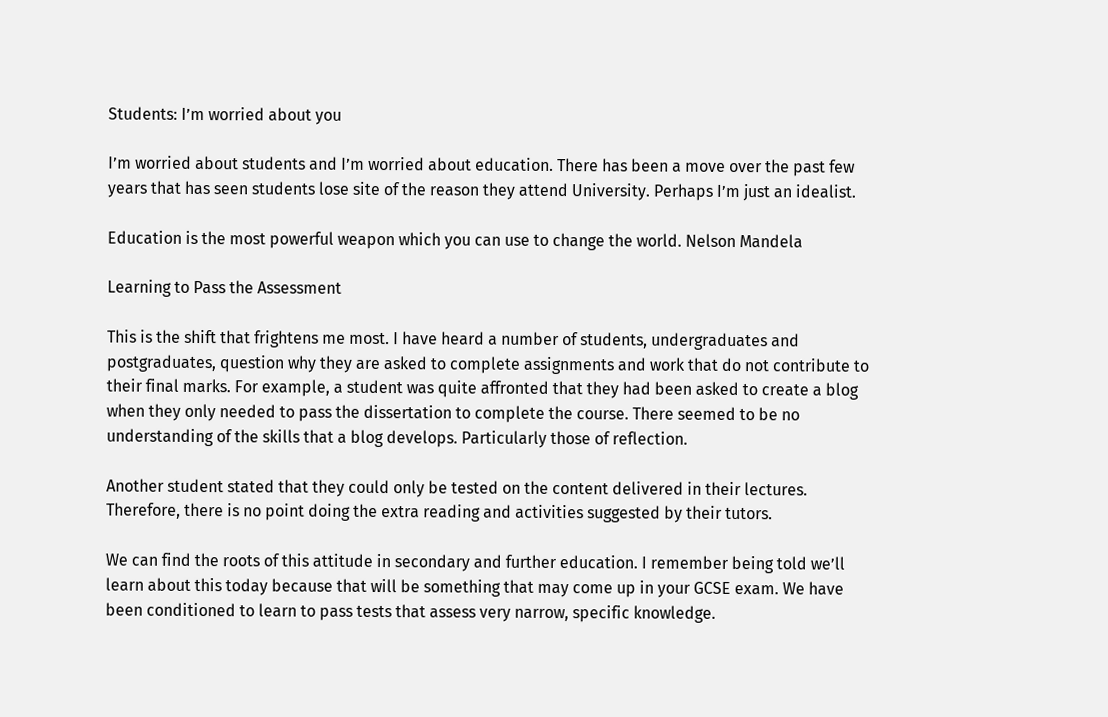Students: I’m worried about you

I’m worried about students and I’m worried about education. There has been a move over the past few years that has seen students lose site of the reason they attend University. Perhaps I’m just an idealist.

Education is the most powerful weapon which you can use to change the world. Nelson Mandela

Learning to Pass the Assessment

This is the shift that frightens me most. I have heard a number of students, undergraduates and postgraduates, question why they are asked to complete assignments and work that do not contribute to their final marks. For example, a student was quite affronted that they had been asked to create a blog when they only needed to pass the dissertation to complete the course. There seemed to be no understanding of the skills that a blog develops. Particularly those of reflection.

Another student stated that they could only be tested on the content delivered in their lectures. Therefore, there is no point doing the extra reading and activities suggested by their tutors.

We can find the roots of this attitude in secondary and further education. I remember being told we’ll learn about this today because that will be something that may come up in your GCSE exam. We have been conditioned to learn to pass tests that assess very narrow, specific knowledge.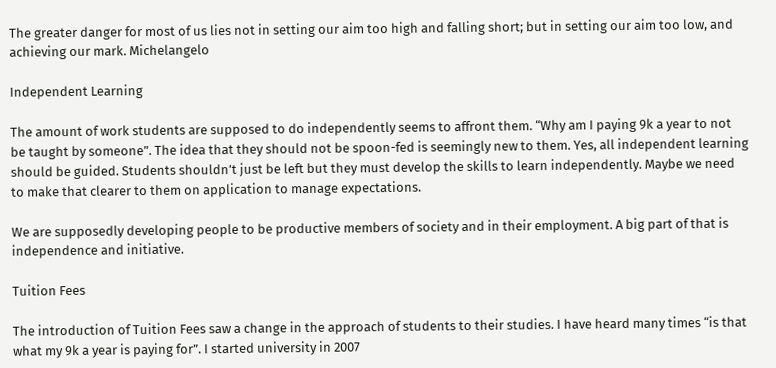The greater danger for most of us lies not in setting our aim too high and falling short; but in setting our aim too low, and achieving our mark. Michelangelo

Independent Learning

The amount of work students are supposed to do independently seems to affront them. “Why am I paying 9k a year to not be taught by someone”. The idea that they should not be spoon-fed is seemingly new to them. Yes, all independent learning should be guided. Students shouldn’t just be left but they must develop the skills to learn independently. Maybe we need to make that clearer to them on application to manage expectations.

We are supposedly developing people to be productive members of society and in their employment. A big part of that is independence and initiative.

Tuition Fees

The introduction of Tuition Fees saw a change in the approach of students to their studies. I have heard many times “is that what my 9k a year is paying for”. I started university in 2007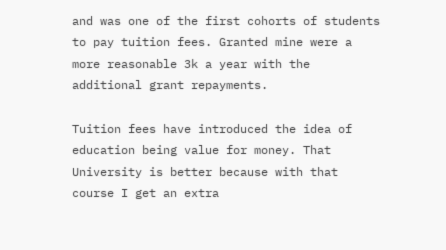and was one of the first cohorts of students to pay tuition fees. Granted mine were a more reasonable 3k a year with the additional grant repayments.

Tuition fees have introduced the idea of education being value for money. That University is better because with that course I get an extra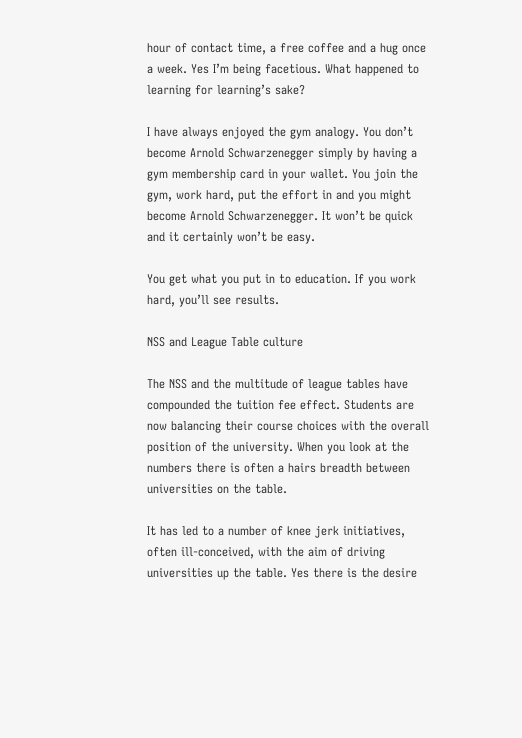hour of contact time, a free coffee and a hug once a week. Yes I’m being facetious. What happened to learning for learning’s sake?

I have always enjoyed the gym analogy. You don’t become Arnold Schwarzenegger simply by having a gym membership card in your wallet. You join the gym, work hard, put the effort in and you might become Arnold Schwarzenegger. It won’t be quick and it certainly won’t be easy.

You get what you put in to education. If you work hard, you’ll see results.

NSS and League Table culture

The NSS and the multitude of league tables have compounded the tuition fee effect. Students are now balancing their course choices with the overall position of the university. When you look at the numbers there is often a hairs breadth between universities on the table.

It has led to a number of knee jerk initiatives, often ill-conceived, with the aim of driving universities up the table. Yes there is the desire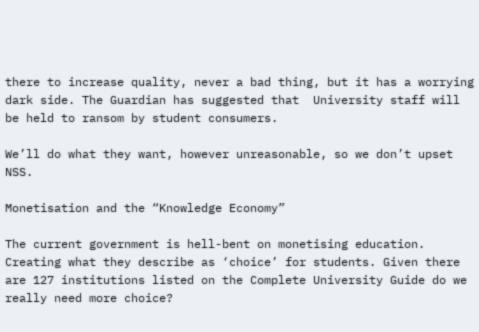there to increase quality, never a bad thing, but it has a worrying dark side. The Guardian has suggested that  University staff will be held to ransom by student consumers.

We’ll do what they want, however unreasonable, so we don’t upset NSS.

Monetisation and the “Knowledge Economy”

The current government is hell-bent on monetising education. Creating what they describe as ‘choice’ for students. Given there are 127 institutions listed on the Complete University Guide do we really need more choice?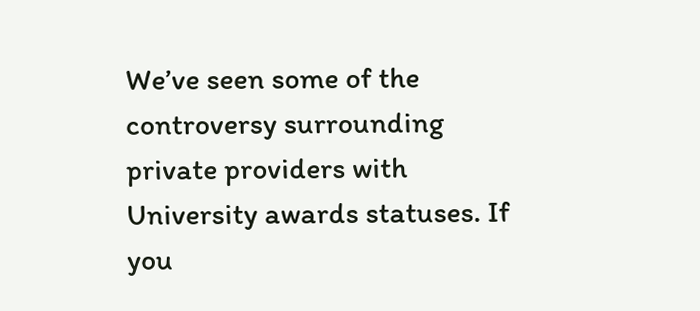We’ve seen some of the controversy surrounding private providers with University awards statuses. If you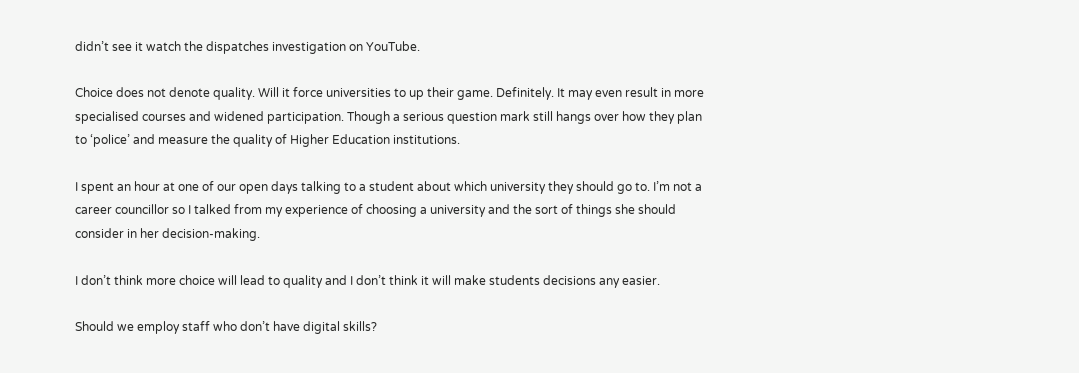didn’t see it watch the dispatches investigation on YouTube.

Choice does not denote quality. Will it force universities to up their game. Definitely. It may even result in more specialised courses and widened participation. Though a serious question mark still hangs over how they plan to ‘police’ and measure the quality of Higher Education institutions.

I spent an hour at one of our open days talking to a student about which university they should go to. I’m not a career councillor so I talked from my experience of choosing a university and the sort of things she should consider in her decision-making.

I don’t think more choice will lead to quality and I don’t think it will make students decisions any easier.

Should we employ staff who don’t have digital skills?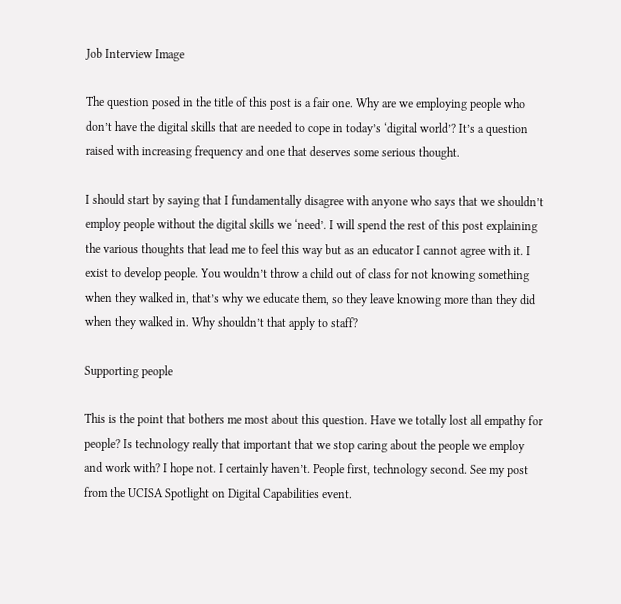Job Interview Image

The question posed in the title of this post is a fair one. Why are we employing people who don’t have the digital skills that are needed to cope in today’s ‘digital world’? It’s a question raised with increasing frequency and one that deserves some serious thought.

I should start by saying that I fundamentally disagree with anyone who says that we shouldn’t employ people without the digital skills we ‘need’. I will spend the rest of this post explaining the various thoughts that lead me to feel this way but as an educator I cannot agree with it. I exist to develop people. You wouldn’t throw a child out of class for not knowing something when they walked in, that’s why we educate them, so they leave knowing more than they did when they walked in. Why shouldn’t that apply to staff?

Supporting people

This is the point that bothers me most about this question. Have we totally lost all empathy for people? Is technology really that important that we stop caring about the people we employ and work with? I hope not. I certainly haven’t. People first, technology second. See my post from the UCISA Spotlight on Digital Capabilities event.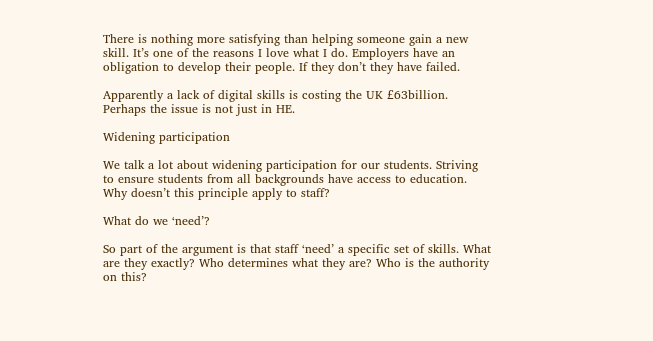There is nothing more satisfying than helping someone gain a new skill. It’s one of the reasons I love what I do. Employers have an obligation to develop their people. If they don’t they have failed.

Apparently a lack of digital skills is costing the UK £63billion. Perhaps the issue is not just in HE.

Widening participation

We talk a lot about widening participation for our students. Striving to ensure students from all backgrounds have access to education. Why doesn’t this principle apply to staff?

What do we ‘need’?

So part of the argument is that staff ‘need’ a specific set of skills. What are they exactly? Who determines what they are? Who is the authority on this?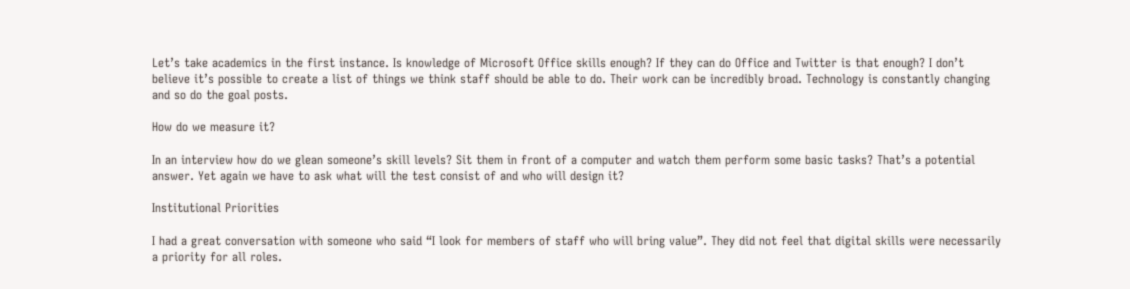Let’s take academics in the first instance. Is knowledge of Microsoft Office skills enough? If they can do Office and Twitter is that enough? I don’t believe it’s possible to create a list of things we think staff should be able to do. Their work can be incredibly broad. Technology is constantly changing and so do the goal posts.

How do we measure it?

In an interview how do we glean someone’s skill levels? Sit them in front of a computer and watch them perform some basic tasks? That’s a potential answer. Yet again we have to ask what will the test consist of and who will design it?

Institutional Priorities

I had a great conversation with someone who said “I look for members of staff who will bring value”. They did not feel that digital skills were necessarily a priority for all roles.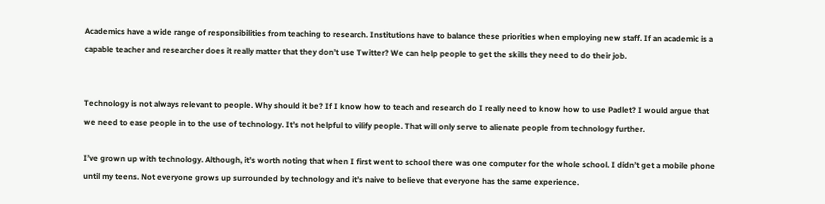Academics have a wide range of responsibilities from teaching to research. Institutions have to balance these priorities when employing new staff. If an academic is a capable teacher and researcher does it really matter that they don’t use Twitter? We can help people to get the skills they need to do their job.


Technology is not always relevant to people. Why should it be? If I know how to teach and research do I really need to know how to use Padlet? I would argue that we need to ease people in to the use of technology. It’s not helpful to vilify people. That will only serve to alienate people from technology further.

I’ve grown up with technology. Although, it’s worth noting that when I first went to school there was one computer for the whole school. I didn’t get a mobile phone until my teens. Not everyone grows up surrounded by technology and it’s naive to believe that everyone has the same experience.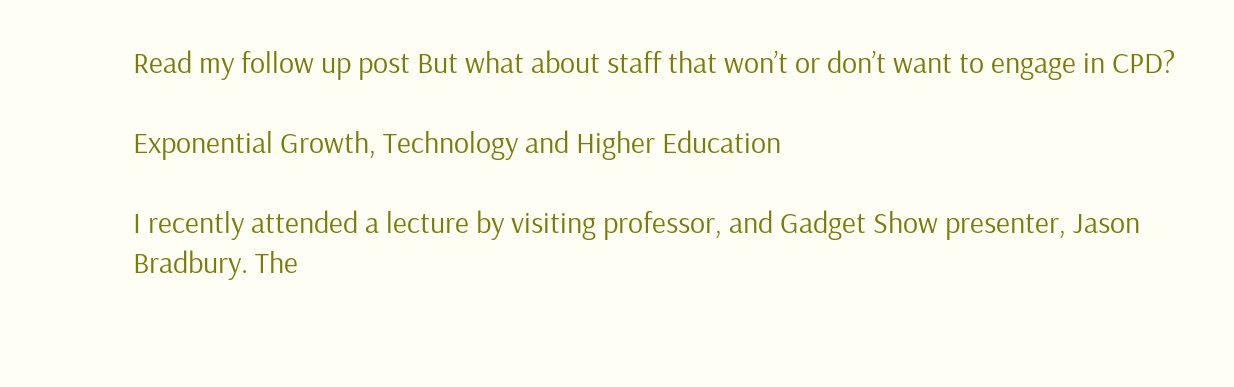Read my follow up post But what about staff that won’t or don’t want to engage in CPD?

Exponential Growth, Technology and Higher Education

I recently attended a lecture by visiting professor, and Gadget Show presenter, Jason Bradbury. The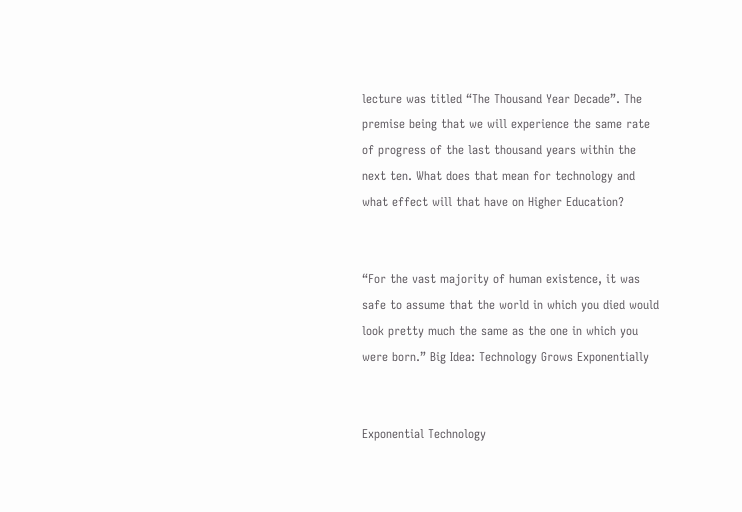lecture was titled “The Thousand Year Decade”. The premise being that we will experience the same rate of progress of the last thousand years within the next ten. What does that mean for technology and what effect will that have on Higher Education?


“For the vast majority of human existence, it was safe to assume that the world in which you died would look pretty much the same as the one in which you were born.” Big Idea: Technology Grows Exponentially


Exponential Technology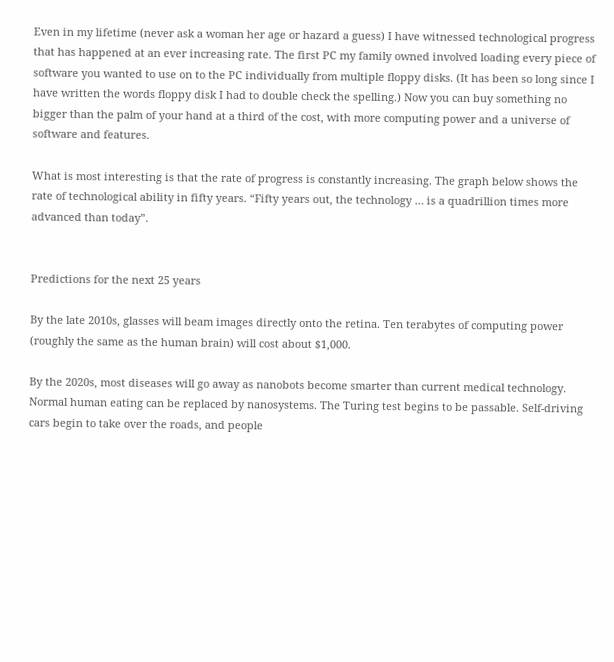Even in my lifetime (never ask a woman her age or hazard a guess) I have witnessed technological progress that has happened at an ever increasing rate. The first PC my family owned involved loading every piece of software you wanted to use on to the PC individually from multiple floppy disks. (It has been so long since I have written the words floppy disk I had to double check the spelling.) Now you can buy something no bigger than the palm of your hand at a third of the cost, with more computing power and a universe of software and features.

What is most interesting is that the rate of progress is constantly increasing. The graph below shows the rate of technological ability in fifty years. “Fifty years out, the technology … is a quadrillion times more advanced than today”.


Predictions for the next 25 years

By the late 2010s, glasses will beam images directly onto the retina. Ten terabytes of computing power (roughly the same as the human brain) will cost about $1,000.

By the 2020s, most diseases will go away as nanobots become smarter than current medical technology. Normal human eating can be replaced by nanosystems. The Turing test begins to be passable. Self-driving cars begin to take over the roads, and people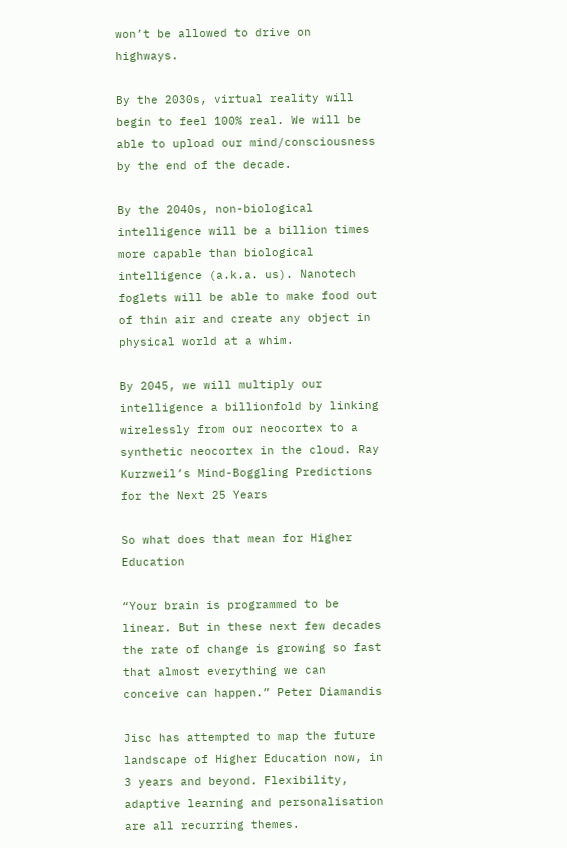won’t be allowed to drive on highways.

By the 2030s, virtual reality will begin to feel 100% real. We will be able to upload our mind/consciousness by the end of the decade.

By the 2040s, non-biological intelligence will be a billion times more capable than biological intelligence (a.k.a. us). Nanotech foglets will be able to make food out of thin air and create any object in physical world at a whim.

By 2045, we will multiply our intelligence a billionfold by linking wirelessly from our neocortex to a synthetic neocortex in the cloud. Ray Kurzweil’s Mind-Boggling Predictions for the Next 25 Years

So what does that mean for Higher Education

“Your brain is programmed to be linear. But in these next few decades the rate of change is growing so fast that almost everything we can conceive can happen.” Peter Diamandis

Jisc has attempted to map the future landscape of Higher Education now, in 3 years and beyond. Flexibility, adaptive learning and personalisation are all recurring themes.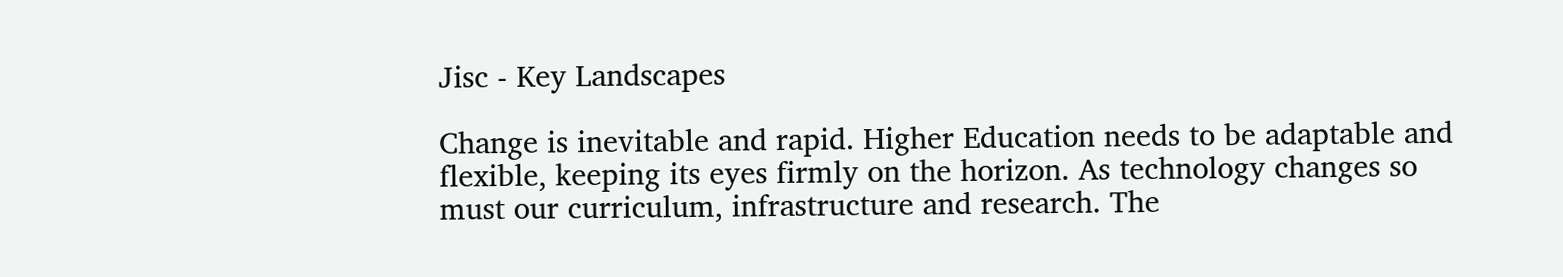Jisc - Key Landscapes

Change is inevitable and rapid. Higher Education needs to be adaptable and flexible, keeping its eyes firmly on the horizon. As technology changes so must our curriculum, infrastructure and research. The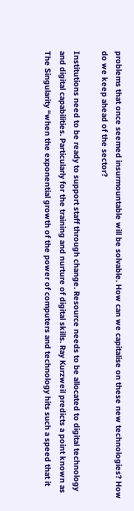problems that once seemed insurmountable will be solvable. How can we capitalise on these new technologies? How do we keep ahead of the sector?

Institutions need to be ready to support staff through change. Resource needs to be allocated to digital technology and digital capabilities. Particularly for the training and nurture of digital skills. Ray Kurzweil predicts a point known as The Singularity “when the exponential growth of the power of computers and technology hits such a speed that it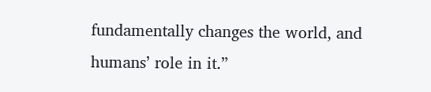fundamentally changes the world, and humans’ role in it.”